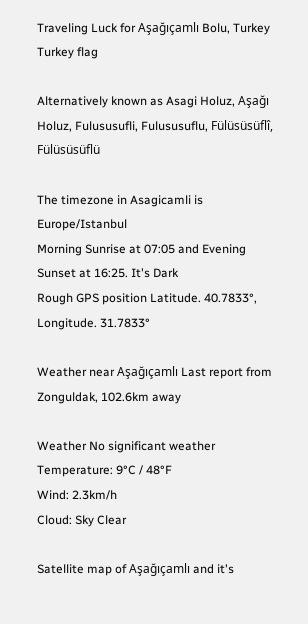Traveling Luck for Aşağıçamlı Bolu, Turkey Turkey flag

Alternatively known as Asagi Holuz, Aşağı Holuz, Fulususufli, Fulususuflu, Fülüsüsüflî, Fülüsüsüflü

The timezone in Asagicamli is Europe/Istanbul
Morning Sunrise at 07:05 and Evening Sunset at 16:25. It's Dark
Rough GPS position Latitude. 40.7833°, Longitude. 31.7833°

Weather near Aşağıçamlı Last report from Zonguldak, 102.6km away

Weather No significant weather Temperature: 9°C / 48°F
Wind: 2.3km/h
Cloud: Sky Clear

Satellite map of Aşağıçamlı and it's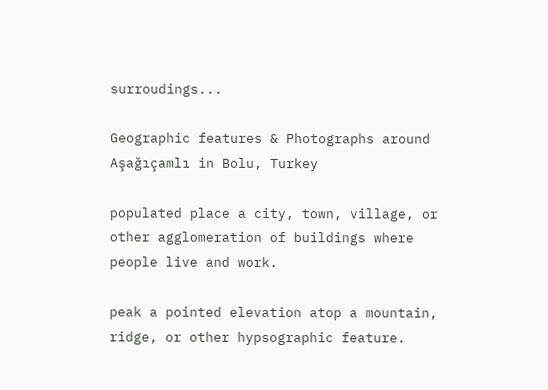surroudings...

Geographic features & Photographs around Aşağıçamlı in Bolu, Turkey

populated place a city, town, village, or other agglomeration of buildings where people live and work.

peak a pointed elevation atop a mountain, ridge, or other hypsographic feature.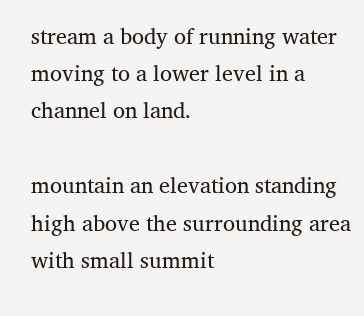stream a body of running water moving to a lower level in a channel on land.

mountain an elevation standing high above the surrounding area with small summit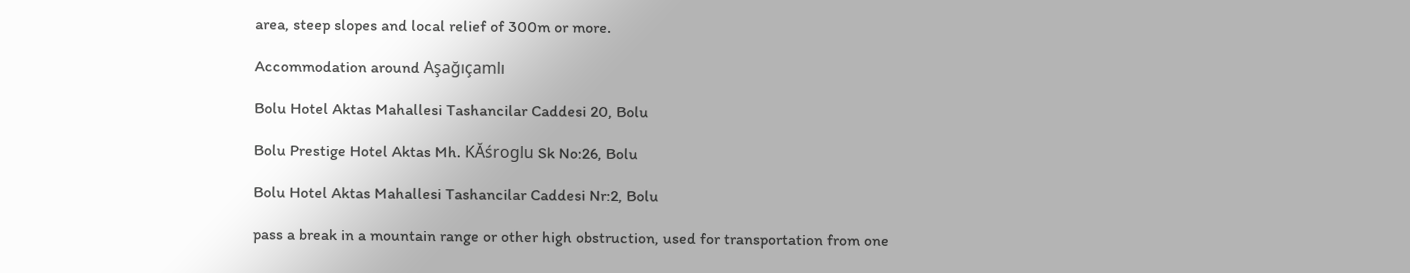area, steep slopes and local relief of 300m or more.

Accommodation around Aşağıçamlı

Bolu Hotel Aktas Mahallesi Tashancilar Caddesi 20, Bolu

Bolu Prestige Hotel Aktas Mh. KĂśroglu Sk No:26, Bolu

Bolu Hotel Aktas Mahallesi Tashancilar Caddesi Nr:2, Bolu

pass a break in a mountain range or other high obstruction, used for transportation from one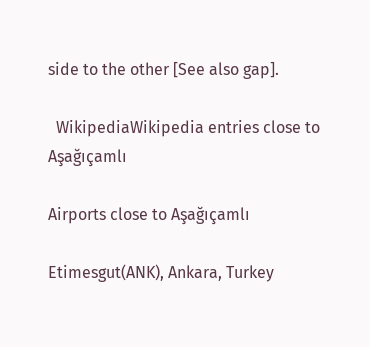side to the other [See also gap].

  WikipediaWikipedia entries close to Aşağıçamlı

Airports close to Aşağıçamlı

Etimesgut(ANK), Ankara, Turkey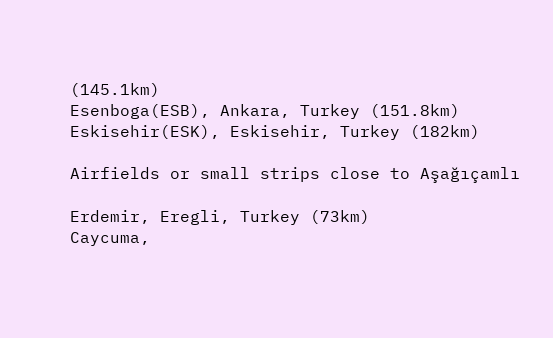(145.1km)
Esenboga(ESB), Ankara, Turkey (151.8km)
Eskisehir(ESK), Eskisehir, Turkey (182km)

Airfields or small strips close to Aşağıçamlı

Erdemir, Eregli, Turkey (73km)
Caycuma,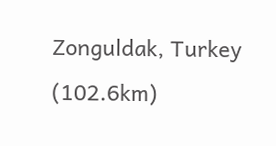Zonguldak, Turkey (102.6km)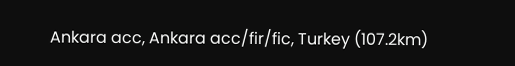Ankara acc, Ankara acc/fir/fic, Turkey (107.2km)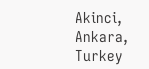Akinci, Ankara, Turkey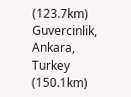(123.7km)
Guvercinlik, Ankara, Turkey (150.1km)